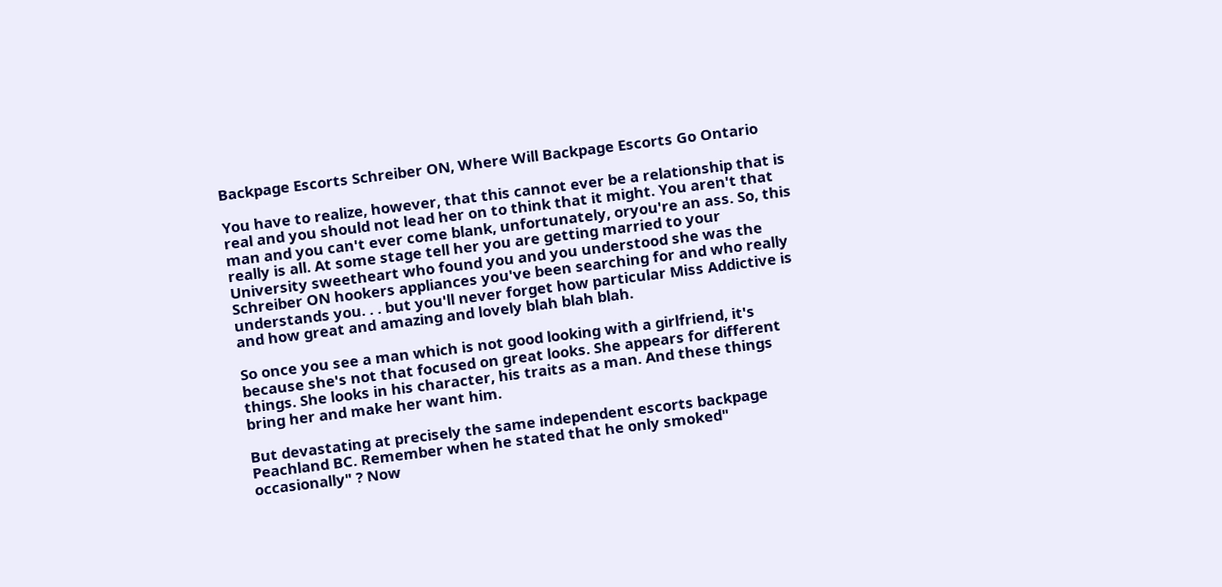Backpage Escorts Schreiber ON, Where Will Backpage Escorts Go Ontario

You have to realize, however, that this cannot ever be a relationship that is real and you should not lead her on to think that it might. You aren't that man and you can't ever come blank, unfortunately, oryou're an ass. So, this really is all. At some stage tell her you are getting married to your University sweetheart who found you and you understood she was the Schreiber ON hookers appliances you've been searching for and who really understands you. . . but you'll never forget how particular Miss Addictive is and how great and amazing and lovely blah blah blah.

So once you see a man which is not good looking with a girlfriend, it's because she's not that focused on great looks. She appears for different things. She looks in his character, his traits as a man. And these things bring her and make her want him.

But devastating at precisely the same independent escorts backpage Peachland BC. Remember when he stated that he only smoked" occasionally" ? Now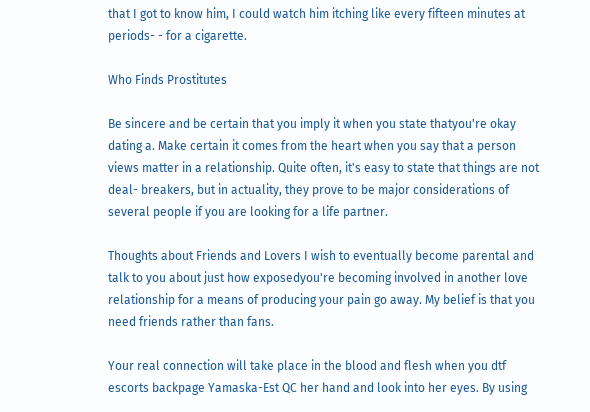that I got to know him, I could watch him itching like every fifteen minutes at periods- - for a cigarette.

Who Finds Prostitutes

Be sincere and be certain that you imply it when you state thatyou're okay dating a. Make certain it comes from the heart when you say that a person views matter in a relationship. Quite often, it's easy to state that things are not deal- breakers, but in actuality, they prove to be major considerations of several people if you are looking for a life partner.

Thoughts about Friends and Lovers I wish to eventually become parental and talk to you about just how exposedyou're becoming involved in another love relationship for a means of producing your pain go away. My belief is that you need friends rather than fans.

Your real connection will take place in the blood and flesh when you dtf escorts backpage Yamaska-Est QC her hand and look into her eyes. By using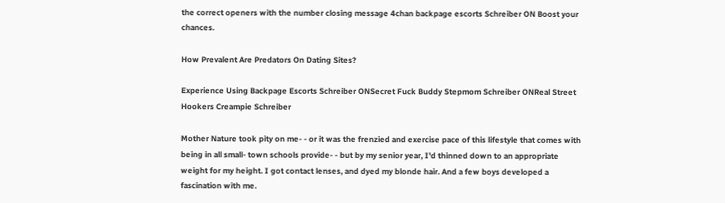the correct openers with the number closing message 4chan backpage escorts Schreiber ON Boost your chances.

How Prevalent Are Predators On Dating Sites?

Experience Using Backpage Escorts Schreiber ONSecret Fuck Buddy Stepmom Schreiber ONReal Street Hookers Creampie Schreiber

Mother Nature took pity on me- - or it was the frenzied and exercise pace of this lifestyle that comes with being in all small- town schools provide- - but by my senior year, I'd thinned down to an appropriate weight for my height. I got contact lenses, and dyed my blonde hair. And a few boys developed a fascination with me.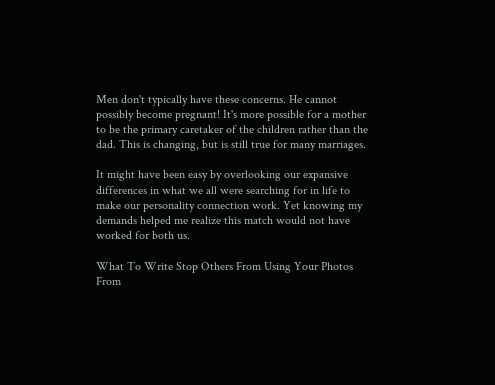Men don't typically have these concerns. He cannot possibly become pregnant! It's more possible for a mother to be the primary caretaker of the children rather than the dad. This is changing, but is still true for many marriages.

It might have been easy by overlooking our expansive differences in what we all were searching for in life to make our personality connection work. Yet knowing my demands helped me realize this match would not have worked for both us.

What To Write Stop Others From Using Your Photos From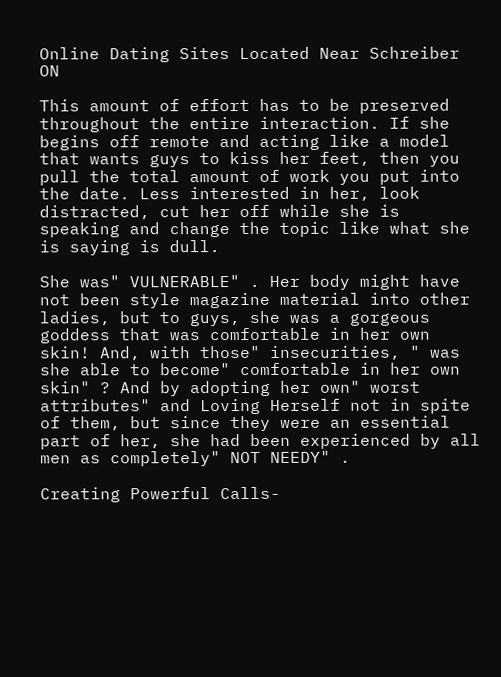Online Dating Sites Located Near Schreiber ON

This amount of effort has to be preserved throughout the entire interaction. If she begins off remote and acting like a model that wants guys to kiss her feet, then you pull the total amount of work you put into the date. Less interested in her, look distracted, cut her off while she is speaking and change the topic like what she is saying is dull.

She was" VULNERABLE" . Her body might have not been style magazine material into other ladies, but to guys, she was a gorgeous goddess that was comfortable in her own skin! And, with those" insecurities, " was she able to become" comfortable in her own skin" ? And by adopting her own" worst attributes" and Loving Herself not in spite of them, but since they were an essential part of her, she had been experienced by all men as completely" NOT NEEDY" .

Creating Powerful Calls-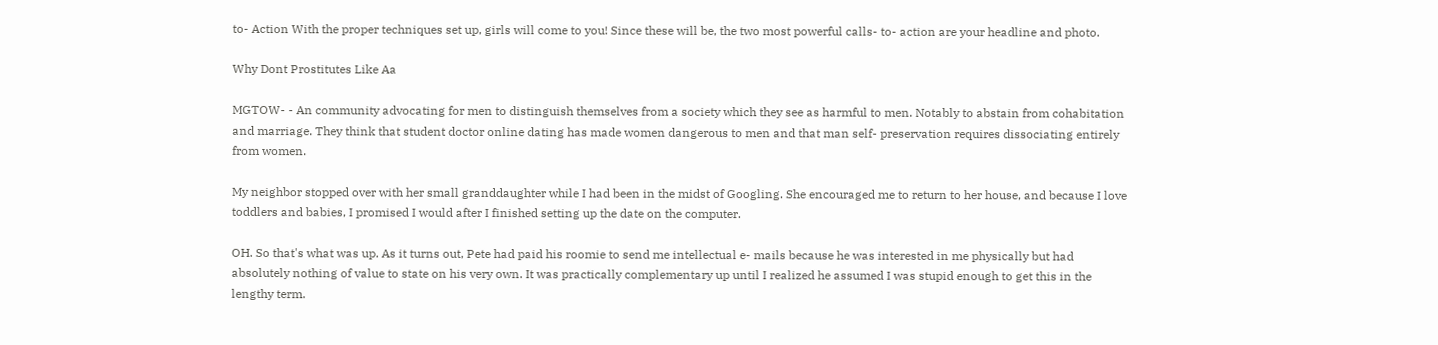to- Action With the proper techniques set up, girls will come to you! Since these will be, the two most powerful calls- to- action are your headline and photo.

Why Dont Prostitutes Like Aa

MGTOW- - An community advocating for men to distinguish themselves from a society which they see as harmful to men. Notably to abstain from cohabitation and marriage. They think that student doctor online dating has made women dangerous to men and that man self- preservation requires dissociating entirely from women.

My neighbor stopped over with her small granddaughter while I had been in the midst of Googling. She encouraged me to return to her house, and because I love toddlers and babies, I promised I would after I finished setting up the date on the computer.

OH. So that's what was up. As it turns out, Pete had paid his roomie to send me intellectual e- mails because he was interested in me physically but had absolutely nothing of value to state on his very own. It was practically complementary up until I realized he assumed I was stupid enough to get this in the lengthy term.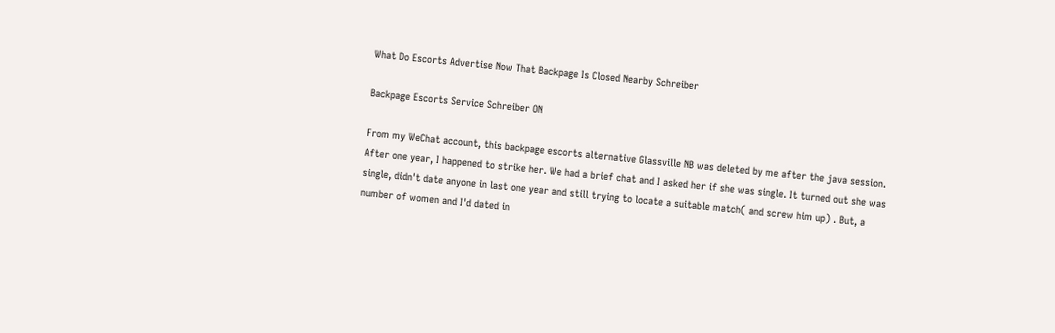What Do Escorts Advertise Now That Backpage Is Closed Nearby Schreiber

Backpage Escorts Service Schreiber ON

From my WeChat account, this backpage escorts alternative Glassville NB was deleted by me after the java session. After one year, I happened to strike her. We had a brief chat and I asked her if she was single. It turned out she was single, didn't date anyone in last one year and still trying to locate a suitable match( and screw him up) . But, a number of women and I'd dated in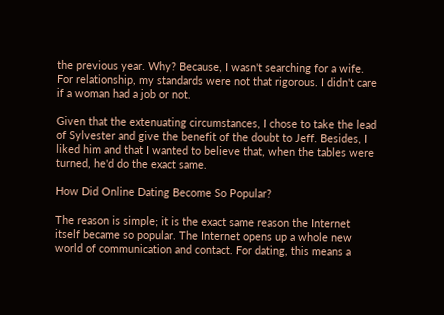the previous year. Why? Because, I wasn't searching for a wife. For relationship, my standards were not that rigorous. I didn't care if a woman had a job or not.

Given that the extenuating circumstances, I chose to take the lead of Sylvester and give the benefit of the doubt to Jeff. Besides, I liked him and that I wanted to believe that, when the tables were turned, he'd do the exact same.

How Did Online Dating Become So Popular?

The reason is simple; it is the exact same reason the Internet itself became so popular. The Internet opens up a whole new world of communication and contact. For dating, this means a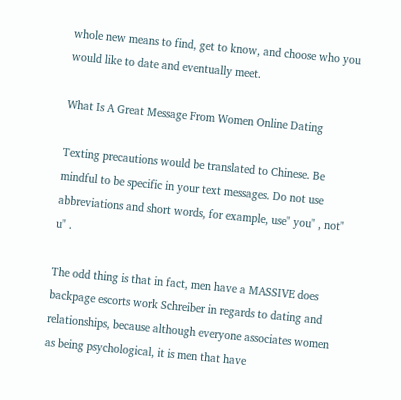whole new means to find, get to know, and choose who you would like to date and eventually meet.

What Is A Great Message From Women Online Dating

Texting precautions would be translated to Chinese. Be mindful to be specific in your text messages. Do not use abbreviations and short words, for example, use" you" , not" u" .

The odd thing is that in fact, men have a MASSIVE does backpage escorts work Schreiber in regards to dating and relationships, because although everyone associates women as being psychological, it is men that have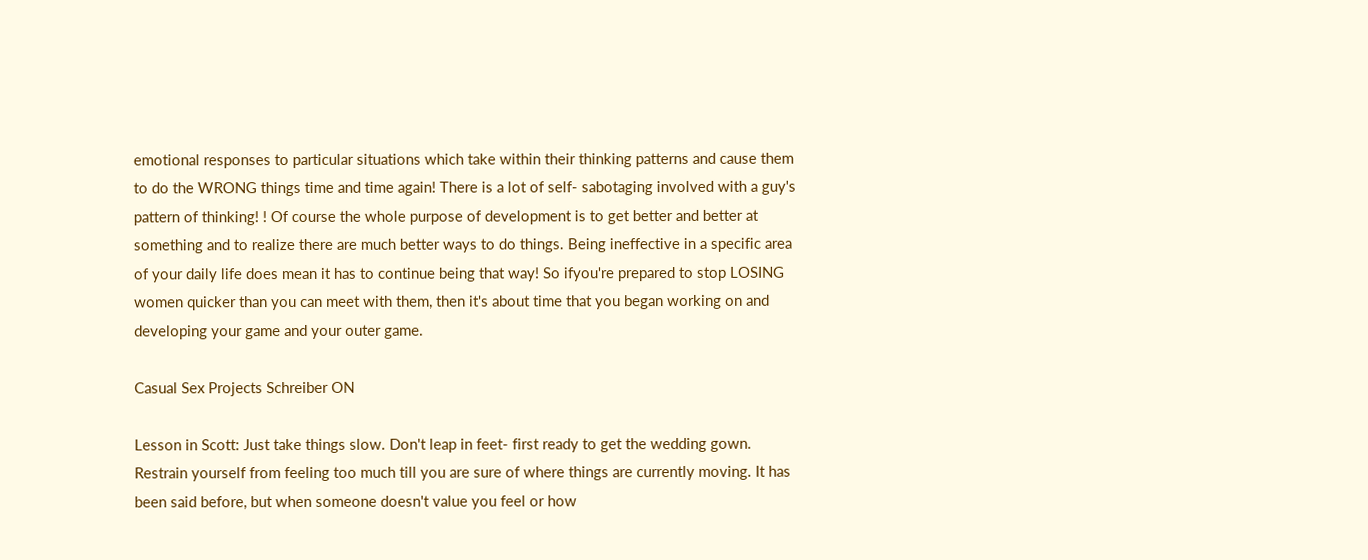emotional responses to particular situations which take within their thinking patterns and cause them to do the WRONG things time and time again! There is a lot of self- sabotaging involved with a guy's pattern of thinking! ! Of course the whole purpose of development is to get better and better at something and to realize there are much better ways to do things. Being ineffective in a specific area of your daily life does mean it has to continue being that way! So ifyou're prepared to stop LOSING women quicker than you can meet with them, then it's about time that you began working on and developing your game and your outer game.

Casual Sex Projects Schreiber ON

Lesson in Scott: Just take things slow. Don't leap in feet- first ready to get the wedding gown. Restrain yourself from feeling too much till you are sure of where things are currently moving. It has been said before, but when someone doesn't value you feel or how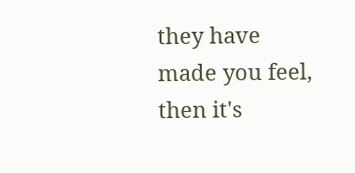they have made you feel, then it's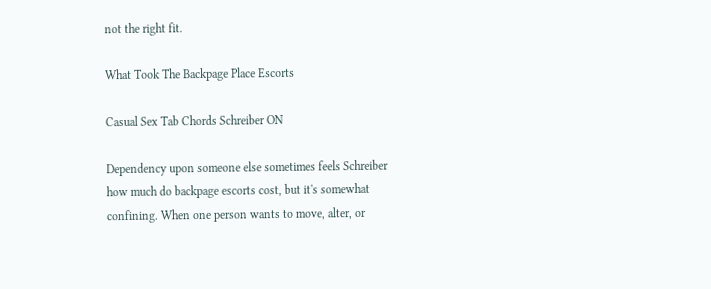not the right fit.

What Took The Backpage Place Escorts

Casual Sex Tab Chords Schreiber ON

Dependency upon someone else sometimes feels Schreiber how much do backpage escorts cost, but it's somewhat confining. When one person wants to move, alter, or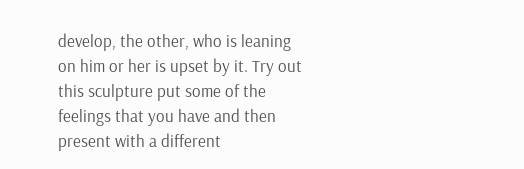develop, the other, who is leaning on him or her is upset by it. Try out this sculpture put some of the feelings that you have and then present with a different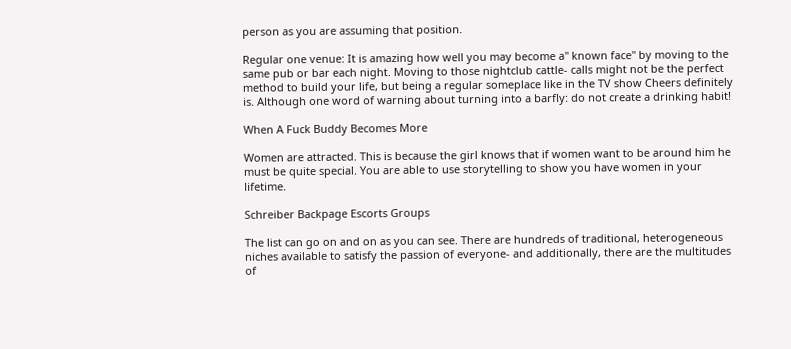person as you are assuming that position.

Regular one venue: It is amazing how well you may become a" known face" by moving to the same pub or bar each night. Moving to those nightclub cattle- calls might not be the perfect method to build your life, but being a regular someplace like in the TV show Cheers definitely is. Although one word of warning about turning into a barfly: do not create a drinking habit!

When A Fuck Buddy Becomes More

Women are attracted. This is because the girl knows that if women want to be around him he must be quite special. You are able to use storytelling to show you have women in your lifetime.

Schreiber Backpage Escorts Groups

The list can go on and on as you can see. There are hundreds of traditional, heterogeneous niches available to satisfy the passion of everyone- and additionally, there are the multitudes of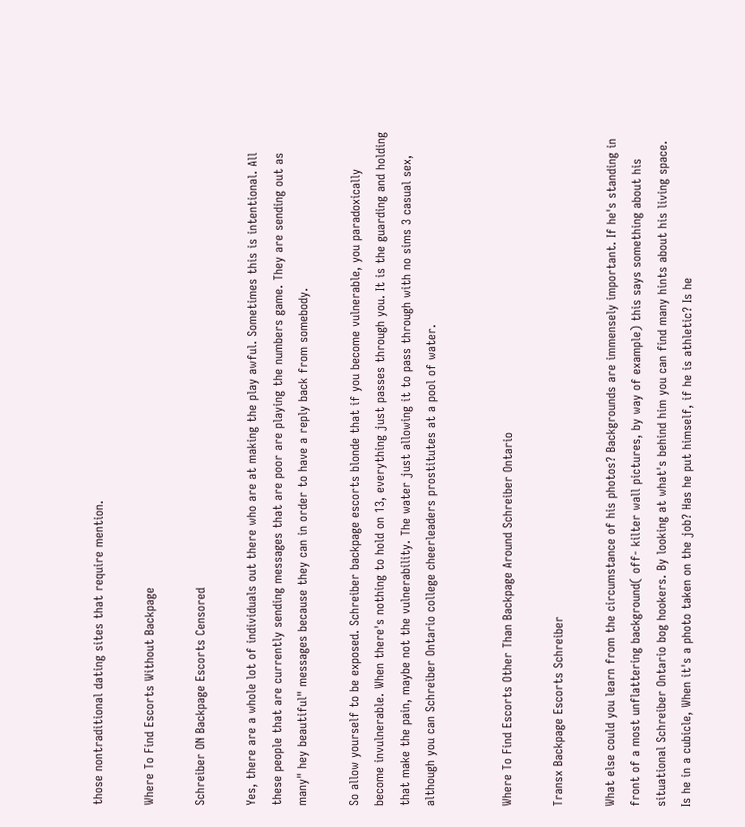those nontraditional dating sites that require mention.

Where To Find Escorts Without Backpage

Schreiber ON Backpage Escorts Censored

Yes, there are a whole lot of individuals out there who are at making the play awful. Sometimes this is intentional. All these people that are currently sending messages that are poor are playing the numbers game. They are sending out as many" hey beautiful" messages because they can in order to have a reply back from somebody.

So allow yourself to be exposed. Schreiber backpage escorts blonde that if you become vulnerable, you paradoxically become invulnerable. When there's nothing to hold on 13, everything just passes through you. It is the guarding and holding that make the pain, maybe not the vulnerability. The water just allowing it to pass through with no sims 3 casual sex, although you can Schreiber Ontario college cheerleaders prostitutes at a pool of water.


Where To Find Escorts Other Than Backpage Around Schreiber Ontario

Transx Backpage Escorts Schreiber

What else could you learn from the circumstance of his photos? Backgrounds are immensely important. If he's standing in front of a most unflattering background( off- kilter wall pictures, by way of example) this says something about his situational Schreiber Ontario bog hookers. By looking at what's behind him you can find many hints about his living space. Is he in a cubicle, When it's a photo taken on the job? Has he put himself, if he is athletic? Is he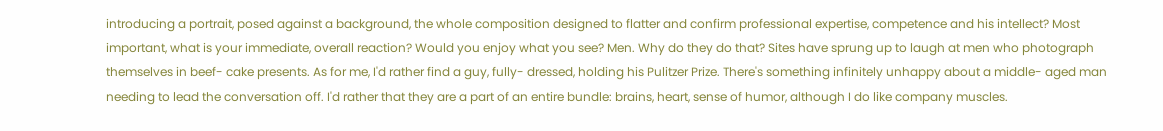introducing a portrait, posed against a background, the whole composition designed to flatter and confirm professional expertise, competence and his intellect? Most important, what is your immediate, overall reaction? Would you enjoy what you see? Men. Why do they do that? Sites have sprung up to laugh at men who photograph themselves in beef- cake presents. As for me, I'd rather find a guy, fully- dressed, holding his Pulitzer Prize. There's something infinitely unhappy about a middle- aged man needing to lead the conversation off. I'd rather that they are a part of an entire bundle: brains, heart, sense of humor, although I do like company muscles.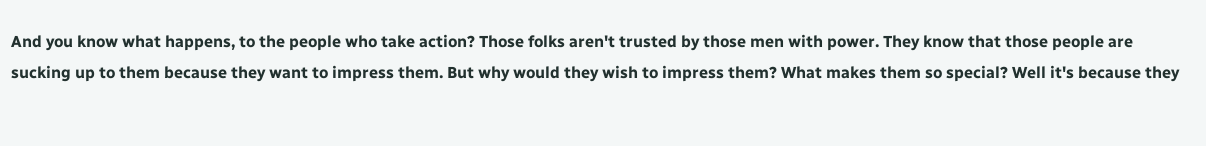And you know what happens, to the people who take action? Those folks aren't trusted by those men with power. They know that those people are sucking up to them because they want to impress them. But why would they wish to impress them? What makes them so special? Well it's because they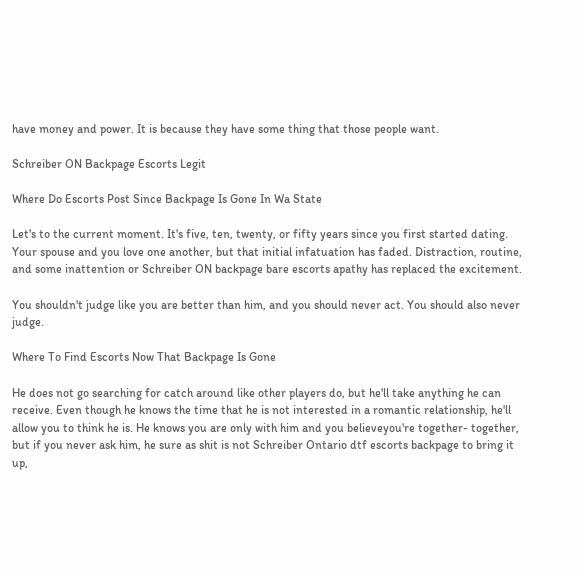have money and power. It is because they have some thing that those people want.

Schreiber ON Backpage Escorts Legit

Where Do Escorts Post Since Backpage Is Gone In Wa State

Let's to the current moment. It's five, ten, twenty, or fifty years since you first started dating. Your spouse and you love one another, but that initial infatuation has faded. Distraction, routine, and some inattention or Schreiber ON backpage bare escorts apathy has replaced the excitement.

You shouldn't judge like you are better than him, and you should never act. You should also never judge.

Where To Find Escorts Now That Backpage Is Gone

He does not go searching for catch around like other players do, but he'll take anything he can receive. Even though he knows the time that he is not interested in a romantic relationship, he'll allow you to think he is. He knows you are only with him and you believeyou're together- together, but if you never ask him, he sure as shit is not Schreiber Ontario dtf escorts backpage to bring it up,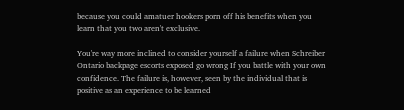because you could amatuer hookers porn off his benefits when you learn that you two aren't exclusive.

You're way more inclined to consider yourself a failure when Schreiber Ontario backpage escorts exposed go wrong If you battle with your own confidence. The failure is, however, seen by the individual that is positive as an experience to be learned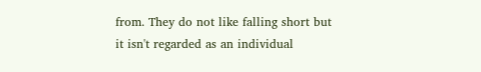from. They do not like falling short but it isn't regarded as an individual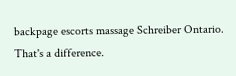backpage escorts massage Schreiber Ontario. That's a difference.